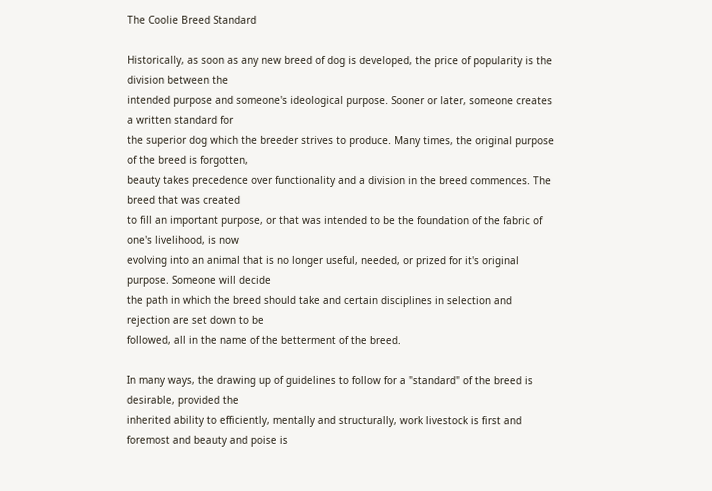The Coolie Breed Standard

Historically, as soon as any new breed of dog is developed, the price of popularity is the division between the
intended purpose and someone's ideological purpose. Sooner or later, someone creates a written standard for
the superior dog which the breeder strives to produce. Many times, the original purpose of the breed is forgotten,
beauty takes precedence over functionality and a division in the breed commences. The breed that was created
to fill an important purpose, or that was intended to be the foundation of the fabric of one's livelihood, is now
evolving into an animal that is no longer useful, needed, or prized for it's original purpose. Someone will decide
the path in which the breed should take and certain disciplines in selection and rejection are set down to be
followed, all in the name of the betterment of the breed.

In many ways, the drawing up of guidelines to follow for a "standard" of the breed is desirable, provided the
inherited ability to efficiently, mentally and structurally, work livestock is first and foremost and beauty and poise is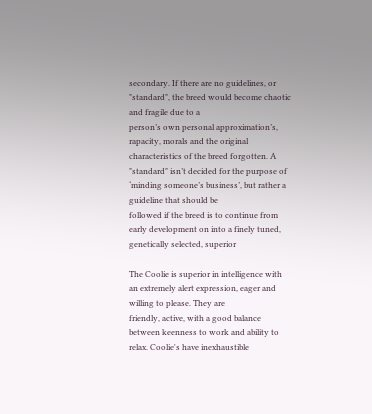secondary. If there are no guidelines, or "standard", the breed would become chaotic and fragile due to a
person’s own personal approximation’s, rapacity, morals and the original characteristics of the breed forgotten. A
"standard" isn’t decided for the purpose of ‘minding someone’s business’, but rather a guideline that should be
followed if the breed is to continue from early development on into a finely tuned, genetically selected, superior

The Coolie is superior in intelligence with an extremely alert expression, eager and willing to please. They are
friendly, active, with a good balance between keenness to work and ability to relax. Coolie's have inexhaustible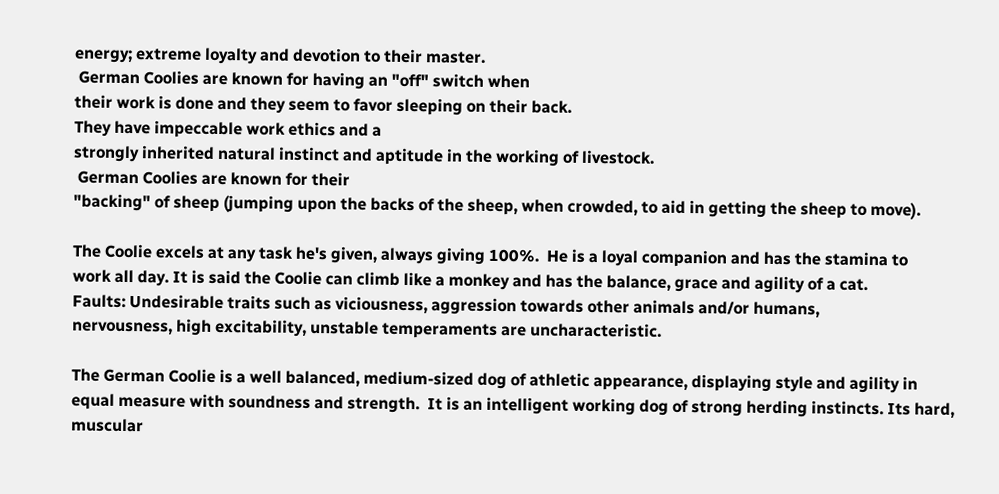energy; extreme loyalty and devotion to their master.
 German Coolies are known for having an "off" switch when
their work is done and they seem to favor sleeping on their back.
They have impeccable work ethics and a
strongly inherited natural instinct and aptitude in the working of livestock.
 German Coolies are known for their
"backing" of sheep (jumping upon the backs of the sheep, when crowded, to aid in getting the sheep to move).

The Coolie excels at any task he's given, always giving 100%.  He is a loyal companion and has the stamina to
work all day. It is said the Coolie can climb like a monkey and has the balance, grace and agility of a cat.
Faults: Undesirable traits such as viciousness, aggression towards other animals and/or humans,
nervousness, high excitability, unstable temperaments are uncharacteristic.

The German Coolie is a well balanced, medium-sized dog of athletic appearance, displaying style and agility in
equal measure with soundness and strength.  It is an intelligent working dog of strong herding instincts. Its hard,
muscular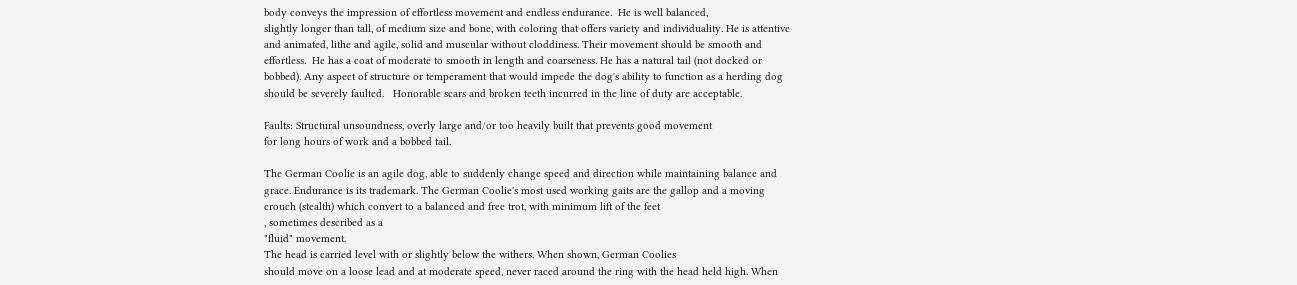body conveys the impression of effortless movement and endless endurance.  He is well balanced,
slightly longer than tall, of medium size and bone, with coloring that offers variety and individuality. He is attentive
and animated, lithe and agile, solid and muscular without cloddiness. Their movement should be smooth and
effortless.  He has a coat of moderate to smooth in length and coarseness. He has a natural tail (not docked or
bobbed). Any aspect of structure or temperament that would impede the dog's ability to function as a herding dog
should be severely faulted.   Honorable scars and broken teeth incurred in the line of duty are acceptable.

Faults: Structural unsoundness, overly large and/or too heavily built that prevents good movement
for long hours of work and a bobbed tail.

The German Coolie is an agile dog, able to suddenly change speed and direction while maintaining balance and
grace. Endurance is its trademark. The German Coolie's most used working gaits are the gallop and a moving
crouch (stealth) which convert to a balanced and free trot, with minimum lift of the feet
, sometimes described as a
"fluid" movement.
The head is carried level with or slightly below the withers. When shown, German Coolies
should move on a loose lead and at moderate speed, never raced around the ring with the head held high. When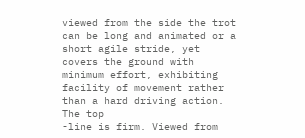viewed from the side the trot can be long and animated or a short agile stride, yet covers the ground with
minimum effort, exhibiting facility of movement rather than a hard driving action. The top
-line is firm. Viewed from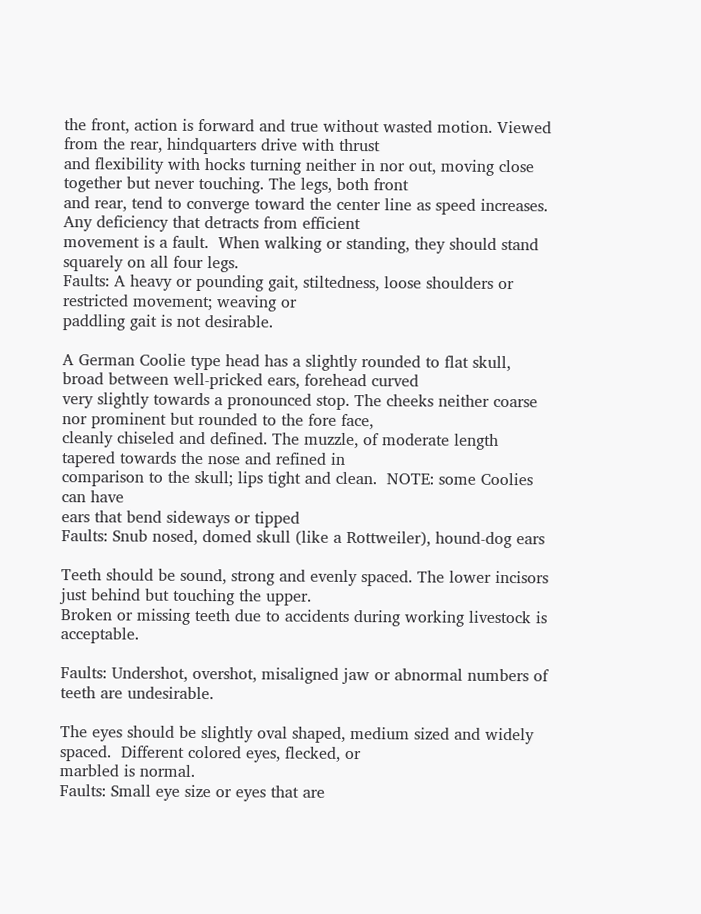the front, action is forward and true without wasted motion. Viewed from the rear, hindquarters drive with thrust
and flexibility with hocks turning neither in nor out, moving close together but never touching. The legs, both front
and rear, tend to converge toward the center line as speed increases. Any deficiency that detracts from efficient
movement is a fault.  When walking or standing, they should stand squarely on all four legs.
Faults: A heavy or pounding gait, stiltedness, loose shoulders or restricted movement; weaving or
paddling gait is not desirable.

A German Coolie type head has a slightly rounded to flat skull, broad between well-pricked ears, forehead curved
very slightly towards a pronounced stop. The cheeks neither coarse nor prominent but rounded to the fore face,
cleanly chiseled and defined. The muzzle, of moderate length tapered towards the nose and refined in
comparison to the skull; lips tight and clean.  NOTE: some Coolies can have
ears that bend sideways or tipped
Faults: Snub nosed, domed skull (like a Rottweiler), hound-dog ears

Teeth should be sound, strong and evenly spaced. The lower incisors just behind but touching the upper.
Broken or missing teeth due to accidents during working livestock is acceptable.

Faults: Undershot, overshot, misaligned jaw or abnormal numbers of teeth are undesirable.

The eyes should be slightly oval shaped, medium sized and widely spaced.  Different colored eyes, flecked, or
marbled is normal.
Faults: Small eye size or eyes that are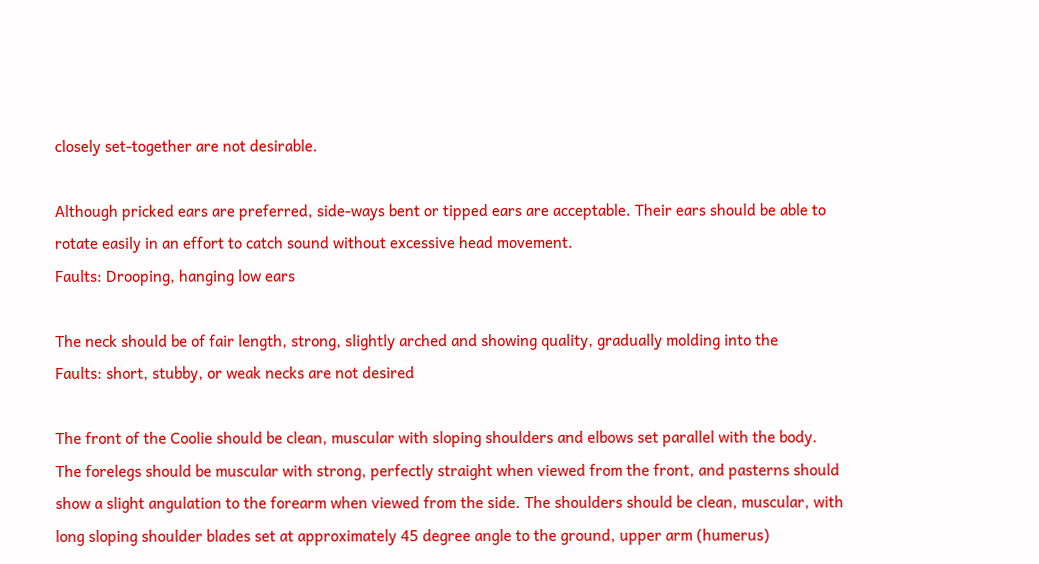closely set-together are not desirable.

Although pricked ears are preferred, side-ways bent or tipped ears are acceptable. Their ears should be able to
rotate easily in an effort to catch sound without excessive head movement.
Faults: Drooping, hanging low ears

The neck should be of fair length, strong, slightly arched and showing quality, gradually molding into the
Faults: short, stubby, or weak necks are not desired

The front of the Coolie should be clean, muscular with sloping shoulders and elbows set parallel with the body.
The forelegs should be muscular with strong, perfectly straight when viewed from the front, and pasterns should
show a slight angulation to the forearm when viewed from the side. The shoulders should be clean, muscular, with
long sloping shoulder blades set at approximately 45 degree angle to the ground, upper arm (humerus)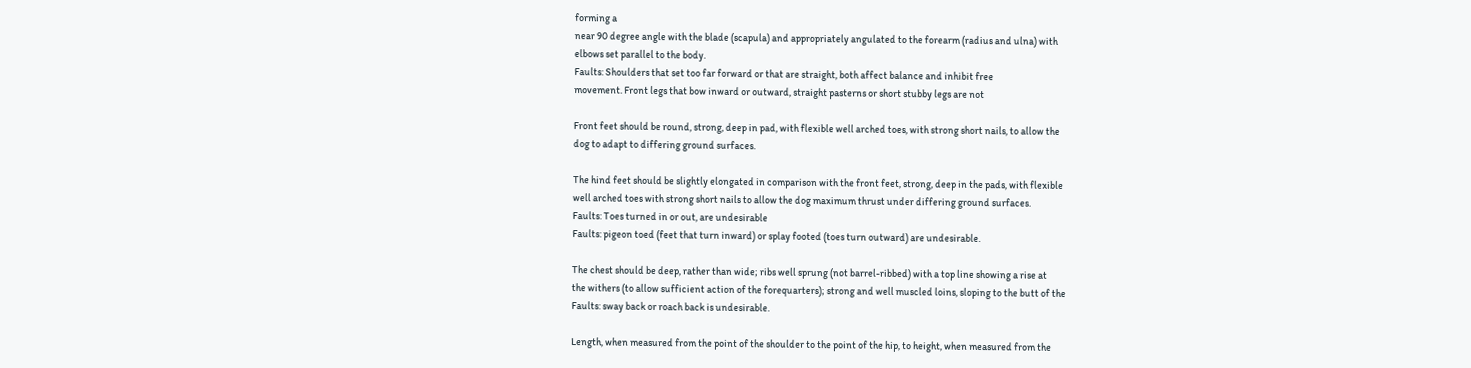forming a
near 90 degree angle with the blade (scapula) and appropriately angulated to the forearm (radius and ulna) with
elbows set parallel to the body.
Faults: Shoulders that set too far forward or that are straight, both affect balance and inhibit free
movement. Front legs that bow inward or outward, straight pasterns or short stubby legs are not

Front feet should be round, strong, deep in pad, with flexible well arched toes, with strong short nails, to allow the
dog to adapt to differing ground surfaces.

The hind feet should be slightly elongated in comparison with the front feet, strong, deep in the pads, with flexible
well arched toes with strong short nails to allow the dog maximum thrust under differing ground surfaces.
Faults: Toes turned in or out, are undesirable
Faults: pigeon toed (feet that turn inward) or splay footed (toes turn outward) are undesirable.

The chest should be deep, rather than wide; ribs well sprung (not barrel-ribbed) with a top line showing a rise at
the withers (to allow sufficient action of the forequarters); strong and well muscled loins, sloping to the butt of the
Faults: sway back or roach back is undesirable.

Length, when measured from the point of the shoulder to the point of the hip, to height, when measured from the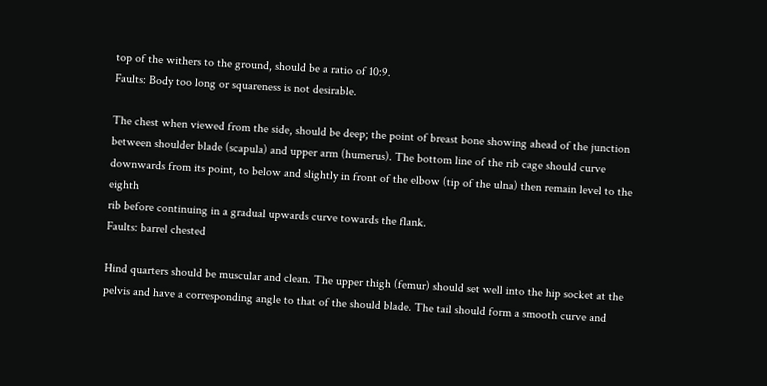top of the withers to the ground, should be a ratio of 10:9.
Faults: Body too long or squareness is not desirable.

The chest when viewed from the side, should be deep; the point of breast bone showing ahead of the junction
between shoulder blade (scapula) and upper arm (humerus). The bottom line of the rib cage should curve
downwards from its point, to below and slightly in front of the elbow (tip of the ulna) then remain level to the eighth
rib before continuing in a gradual upwards curve towards the flank.
Faults: barrel chested

Hind quarters should be muscular and clean. The upper thigh (femur) should set well into the hip socket at the
pelvis and have a corresponding angle to that of the should blade. The tail should form a smooth curve and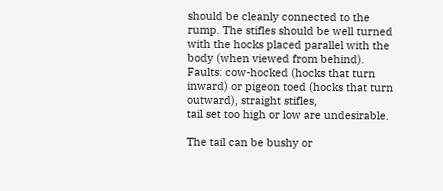should be cleanly connected to the rump. The stifles should be well turned with the hocks placed parallel with the
body (when viewed from behind).
Faults: cow-hocked (hocks that turn inward) or pigeon toed (hocks that turn outward), straight stifles,
tail set too high or low are undesirable.

The tail can be bushy or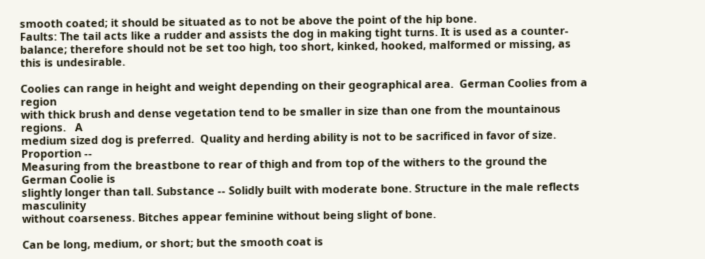smooth coated; it should be situated as to not be above the point of the hip bone.
Faults: The tail acts like a rudder and assists the dog in making tight turns. It is used as a counter-
balance; therefore should not be set too high, too short, kinked, hooked, malformed or missing, as
this is undesirable.

Coolies can range in height and weight depending on their geographical area.  German Coolies from a region
with thick brush and dense vegetation tend to be smaller in size than one from the mountainous regions.   A
medium sized dog is preferred.  Quality and herding ability is not to be sacrificed in favor of size. Proportion --
Measuring from the breastbone to rear of thigh and from top of the withers to the ground the German Coolie is
slightly longer than tall. Substance -- Solidly built with moderate bone. Structure in the male reflects masculinity
without coarseness. Bitches appear feminine without being slight of bone.

Can be long, medium, or short; but the smooth coat is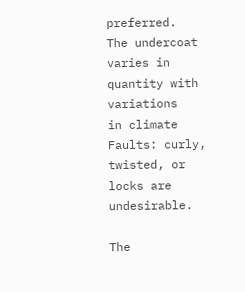preferred.  The undercoat varies in quantity with variations
in climate
Faults: curly, twisted, or locks are undesirable.

The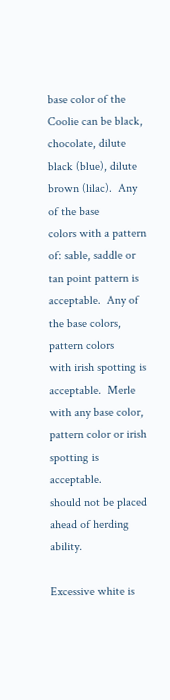base color of the Coolie can be black, chocolate, dilute black (blue), dilute brown (lilac).  Any of the base
colors with a pattern of: sable, saddle or tan point pattern is acceptable.  Any of the base colors, pattern colors
with irish spotting is acceptable.  Merle with any base color, pattern color or irish spotting is acceptable.
should not be placed ahead of herding ability.

Excessive white is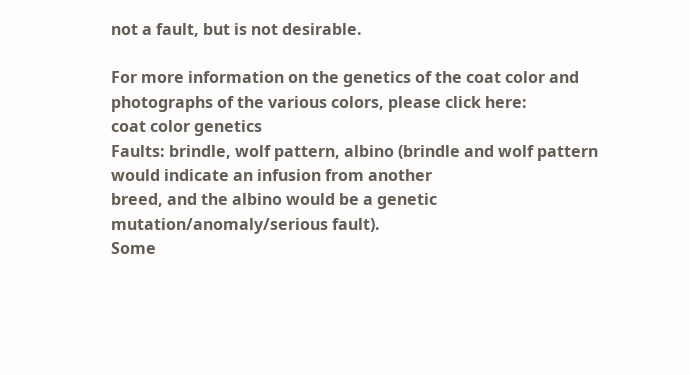not a fault, but is not desirable.

For more information on the genetics of the coat color and photographs of the various colors, please click here:
coat color genetics
Faults: brindle, wolf pattern, albino (brindle and wolf pattern would indicate an infusion from another
breed, and the albino would be a genetic mutation/anomaly/serious fault).
Some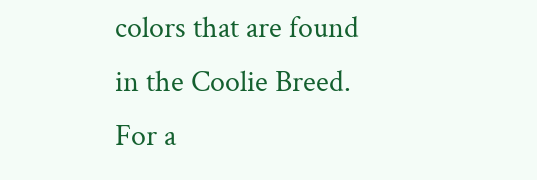colors that are found in the Coolie Breed.
For a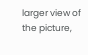larger view of the picture,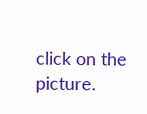click on the picture.